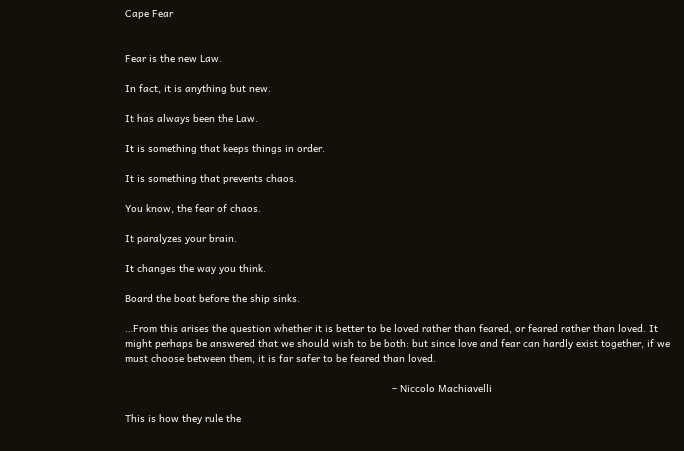Cape Fear


Fear is the new Law.

In fact, it is anything but new.

It has always been the Law.

It is something that keeps things in order.

It is something that prevents chaos.

You know, the fear of chaos.

It paralyzes your brain.

It changes the way you think.

Board the boat before the ship sinks.

…From this arises the question whether it is better to be loved rather than feared, or feared rather than loved. It might perhaps be answered that we should wish to be both: but since love and fear can hardly exist together, if we must choose between them, it is far safer to be feared than loved.

                                                                                         – Niccolo Machiavelli

This is how they rule the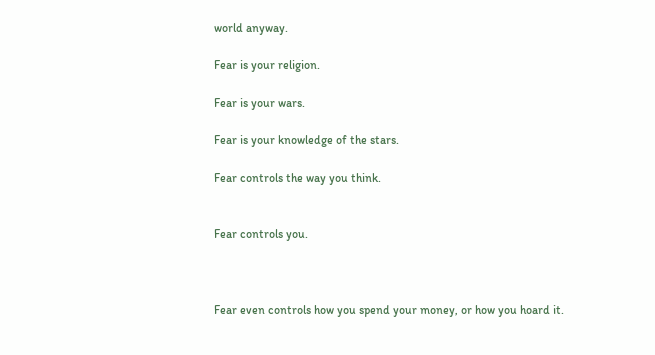world anyway.

Fear is your religion.

Fear is your wars.

Fear is your knowledge of the stars.

Fear controls the way you think.


Fear controls you.



Fear even controls how you spend your money, or how you hoard it.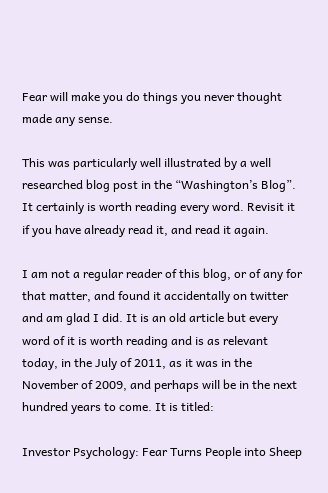Fear will make you do things you never thought made any sense.

This was particularly well illustrated by a well researched blog post in the “Washington’s Blog”. It certainly is worth reading every word. Revisit it if you have already read it, and read it again.

I am not a regular reader of this blog, or of any for that matter, and found it accidentally on twitter and am glad I did. It is an old article but every word of it is worth reading and is as relevant today, in the July of 2011, as it was in the November of 2009, and perhaps will be in the next hundred years to come. It is titled:

Investor Psychology: Fear Turns People into Sheep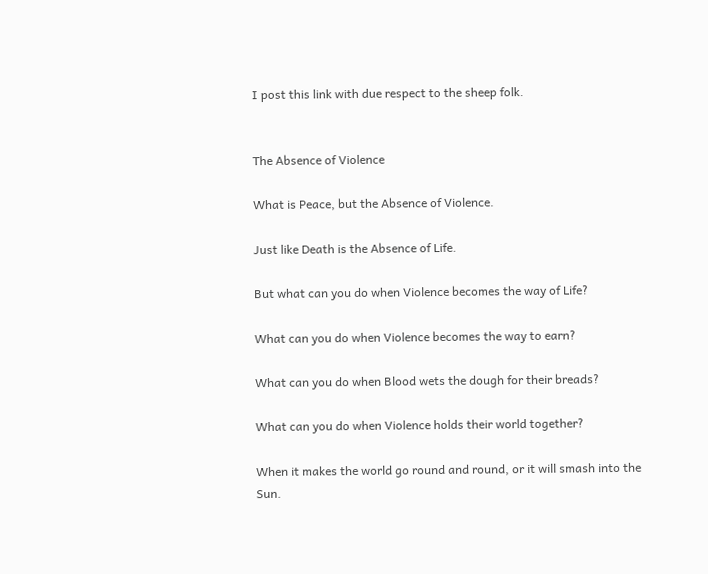I post this link with due respect to the sheep folk.


The Absence of Violence

What is Peace, but the Absence of Violence.

Just like Death is the Absence of Life.

But what can you do when Violence becomes the way of Life?

What can you do when Violence becomes the way to earn?

What can you do when Blood wets the dough for their breads?

What can you do when Violence holds their world together?

When it makes the world go round and round, or it will smash into the Sun.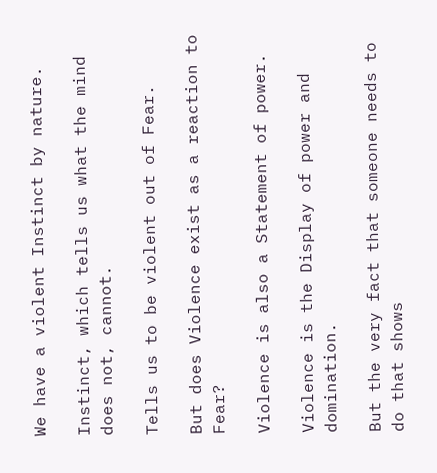We have a violent Instinct by nature.

Instinct, which tells us what the mind does not, cannot.

Tells us to be violent out of Fear.

But does Violence exist as a reaction to Fear?

Violence is also a Statement of power.

Violence is the Display of power and domination.

But the very fact that someone needs to do that shows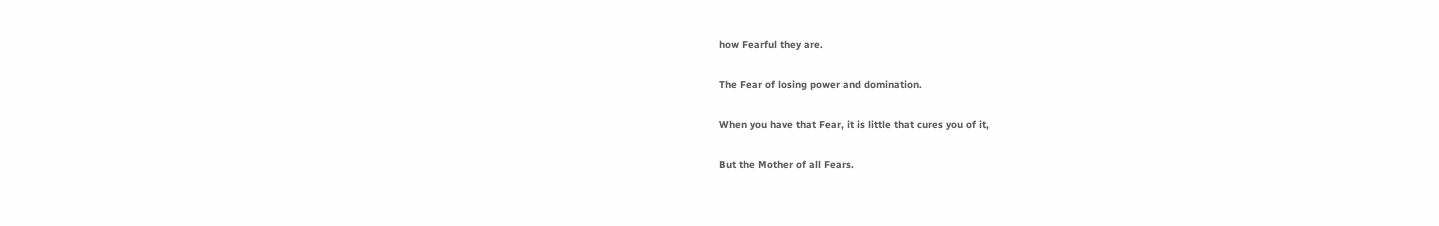how Fearful they are.

The Fear of losing power and domination.

When you have that Fear, it is little that cures you of it,

But the Mother of all Fears.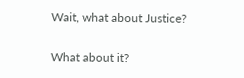Wait, what about Justice?

What about it?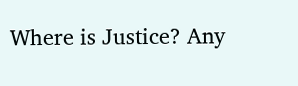Where is Justice? Any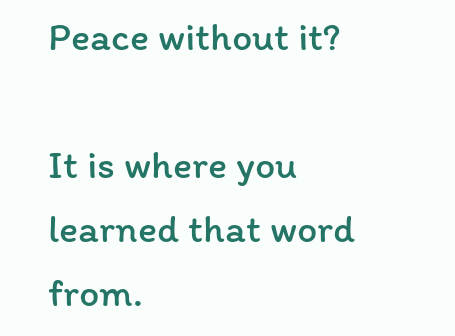Peace without it?

It is where you learned that word from.